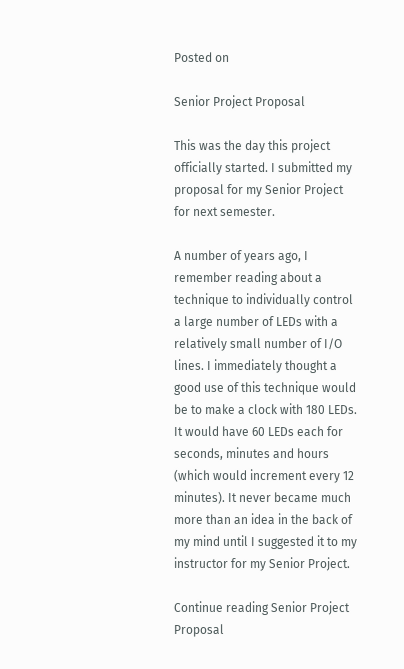Posted on

Senior Project Proposal

This was the day this project officially started. I submitted my proposal for my Senior Project for next semester.

A number of years ago, I remember reading about a technique to individually control a large number of LEDs with a relatively small number of I/O lines. I immediately thought a good use of this technique would be to make a clock with 180 LEDs. It would have 60 LEDs each for seconds, minutes and hours (which would increment every 12 minutes). It never became much more than an idea in the back of my mind until I suggested it to my instructor for my Senior Project.

Continue reading Senior Project Proposal